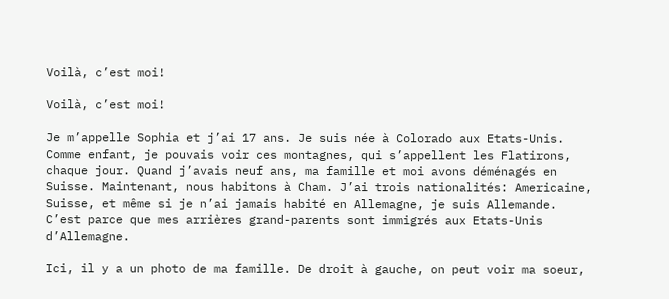Voilà, c’est moi!

Voilà, c’est moi!

Je m’appelle Sophia et j’ai 17 ans. Je suis née à Colorado aux Etats-Unis. Comme enfant, je pouvais voir ces montagnes, qui s’appellent les Flatirons, chaque jour. Quand j’avais neuf ans, ma famille et moi avons déménagés en Suisse. Maintenant, nous habitons à Cham. J’ai trois nationalités: Americaine, Suisse, et même si je n’ai jamais habité en Allemagne, je suis Allemande. C’est parce que mes arrières grand-parents sont immigrés aux Etats-Unis d’Allemagne.

Ici, il y a un photo de ma famille. De droit à gauche, on peut voir ma soeur,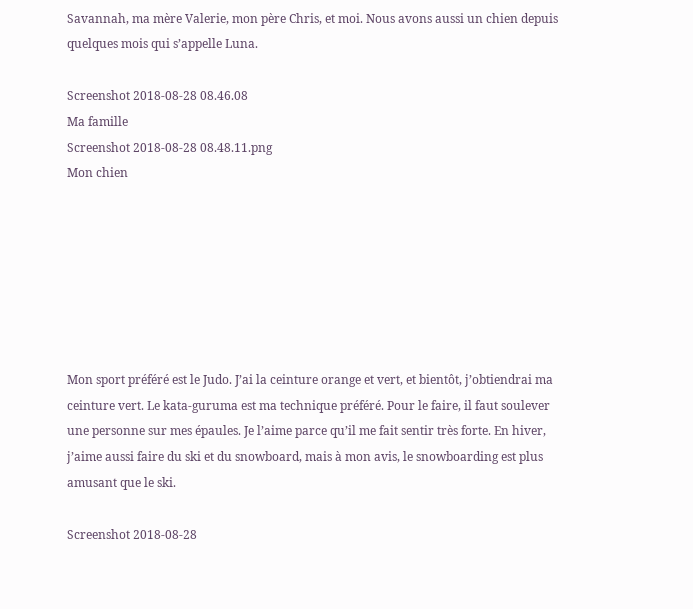Savannah, ma mère Valerie, mon père Chris, et moi. Nous avons aussi un chien depuis quelques mois qui s’appelle Luna.

Screenshot 2018-08-28 08.46.08
Ma famille
Screenshot 2018-08-28 08.48.11.png
Mon chien







Mon sport préféré est le Judo. J’ai la ceinture orange et vert, et bientôt, j’obtiendrai ma ceinture vert. Le kata-guruma est ma technique préféré. Pour le faire, il faut soulever une personne sur mes épaules. Je l’aime parce qu’il me fait sentir très forte. En hiver, j’aime aussi faire du ski et du snowboard, mais à mon avis, le snowboarding est plus amusant que le ski.

Screenshot 2018-08-28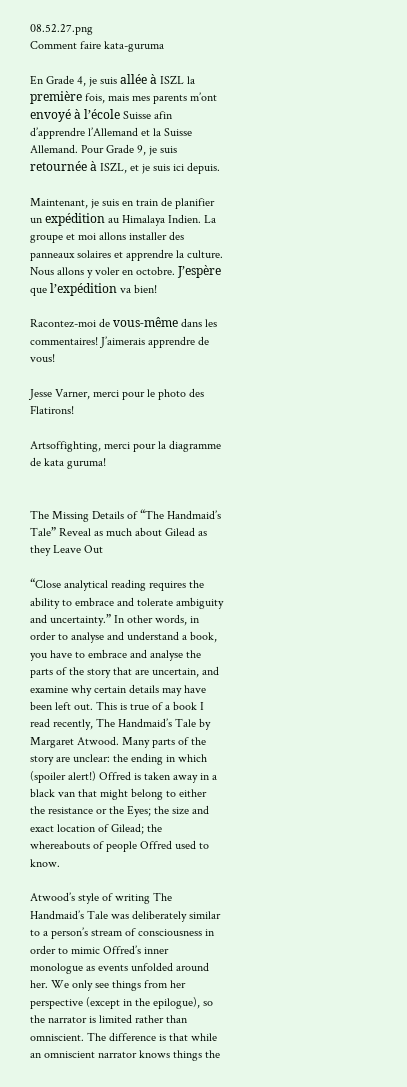08.52.27.png
Comment faire kata-guruma

En Grade 4, je suis allée à ISZL la première fois, mais mes parents m’ont envoyé à l’école Suisse afin d’apprendre l’Allemand et la Suisse Allemand. Pour Grade 9, je suis retournée à ISZL, et je suis ici depuis.

Maintenant, je suis en train de planifier un expédition au Himalaya Indien. La groupe et moi allons installer des panneaux solaires et apprendre la culture. Nous allons y voler en octobre. J’espère que l’expédition va bien!

Racontez-moi de vous-même dans les commentaires! J’aimerais apprendre de vous!

Jesse Varner, merci pour le photo des Flatirons!

Artsoffighting, merci pour la diagramme de kata guruma!


The Missing Details of “The Handmaid’s Tale” Reveal as much about Gilead as they Leave Out

“Close analytical reading requires the ability to embrace and tolerate ambiguity and uncertainty.” In other words, in order to analyse and understand a book, you have to embrace and analyse the parts of the story that are uncertain, and examine why certain details may have been left out. This is true of a book I read recently, The Handmaid’s Tale by Margaret Atwood. Many parts of the story are unclear: the ending in which (spoiler alert!) Offred is taken away in a black van that might belong to either the resistance or the Eyes; the size and exact location of Gilead; the whereabouts of people Offred used to know.

Atwood’s style of writing The Handmaid’s Tale was deliberately similar to a person’s stream of consciousness in order to mimic Offred’s inner monologue as events unfolded around her. We only see things from her perspective (except in the epilogue), so the narrator is limited rather than omniscient. The difference is that while an omniscient narrator knows things the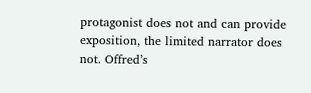protagonist does not and can provide exposition, the limited narrator does not. Offred’s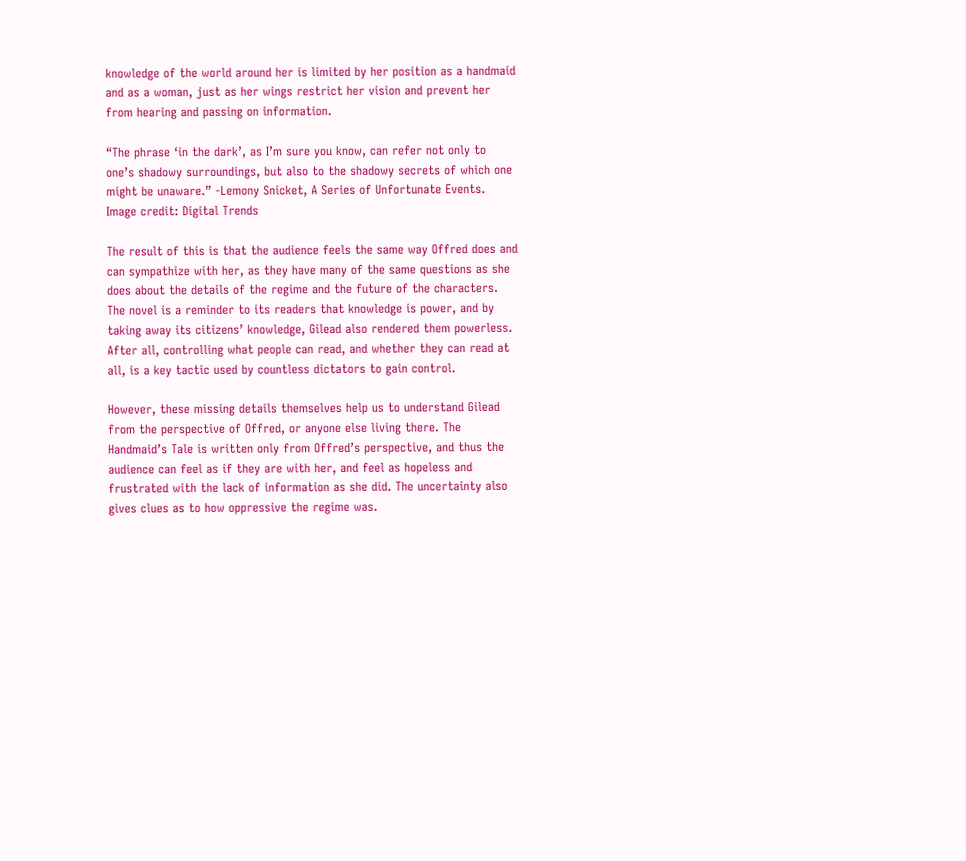knowledge of the world around her is limited by her position as a handmaid and as a woman, just as her wings restrict her vision and prevent her from hearing and passing on information.

“The phrase ‘in the dark’, as I’m sure you know, can refer not only to one’s shadowy surroundings, but also to the shadowy secrets of which one might be unaware.” -Lemony Snicket, A Series of Unfortunate Events. Image credit: Digital Trends

The result of this is that the audience feels the same way Offred does and can sympathize with her, as they have many of the same questions as she does about the details of the regime and the future of the characters. The novel is a reminder to its readers that knowledge is power, and by taking away its citizens’ knowledge, Gilead also rendered them powerless. After all, controlling what people can read, and whether they can read at all, is a key tactic used by countless dictators to gain control.

However, these missing details themselves help us to understand Gilead from the perspective of Offred, or anyone else living there. The Handmaid’s Tale is written only from Offred’s perspective, and thus the audience can feel as if they are with her, and feel as hopeless and frustrated with the lack of information as she did. The uncertainty also gives clues as to how oppressive the regime was.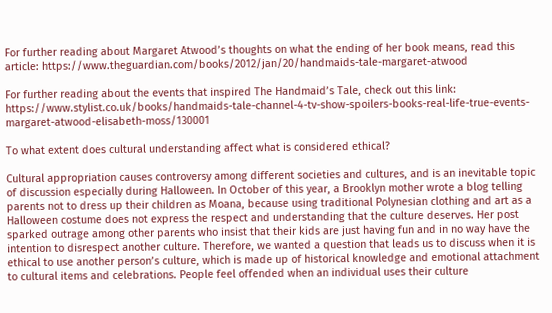For further reading about Margaret Atwood’s thoughts on what the ending of her book means, read this article: https://www.theguardian.com/books/2012/jan/20/handmaids-tale-margaret-atwood

For further reading about the events that inspired The Handmaid’s Tale, check out this link: https://www.stylist.co.uk/books/handmaids-tale-channel-4-tv-show-spoilers-books-real-life-true-events-margaret-atwood-elisabeth-moss/130001

To what extent does cultural understanding affect what is considered ethical?

Cultural appropriation causes controversy among different societies and cultures, and is an inevitable topic of discussion especially during Halloween. In October of this year, a Brooklyn mother wrote a blog telling parents not to dress up their children as Moana, because using traditional Polynesian clothing and art as a Halloween costume does not express the respect and understanding that the culture deserves. Her post sparked outrage among other parents who insist that their kids are just having fun and in no way have the intention to disrespect another culture. Therefore, we wanted a question that leads us to discuss when it is ethical to use another person’s culture, which is made up of historical knowledge and emotional attachment to cultural items and celebrations. People feel offended when an individual uses their culture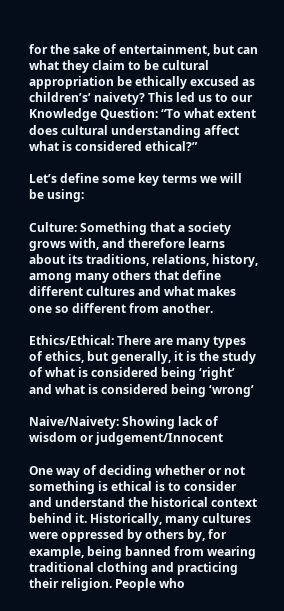for the sake of entertainment, but can what they claim to be cultural appropriation be ethically excused as children’s’ naivety? This led us to our Knowledge Question: “To what extent does cultural understanding affect what is considered ethical?”

Let’s define some key terms we will be using:

Culture: Something that a society grows with, and therefore learns about its traditions, relations, history, among many others that define different cultures and what makes one so different from another.

Ethics/Ethical: There are many types of ethics, but generally, it is the study of what is considered being ‘right’ and what is considered being ‘wrong’

Naive/Naivety: Showing lack of wisdom or judgement/Innocent

One way of deciding whether or not something is ethical is to consider and understand the historical context behind it. Historically, many cultures were oppressed by others by, for example, being banned from wearing traditional clothing and practicing their religion. People who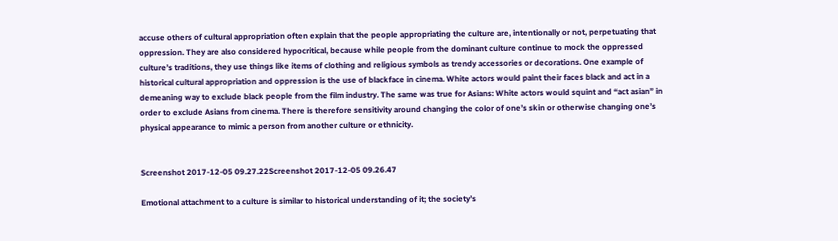accuse others of cultural appropriation often explain that the people appropriating the culture are, intentionally or not, perpetuating that oppression. They are also considered hypocritical, because while people from the dominant culture continue to mock the oppressed culture’s traditions, they use things like items of clothing and religious symbols as trendy accessories or decorations. One example of historical cultural appropriation and oppression is the use of blackface in cinema. White actors would paint their faces black and act in a demeaning way to exclude black people from the film industry. The same was true for Asians: White actors would squint and “act asian” in order to exclude Asians from cinema. There is therefore sensitivity around changing the color of one’s skin or otherwise changing one’s physical appearance to mimic a person from another culture or ethnicity.


Screenshot 2017-12-05 09.27.22Screenshot 2017-12-05 09.26.47

Emotional attachment to a culture is similar to historical understanding of it; the society’s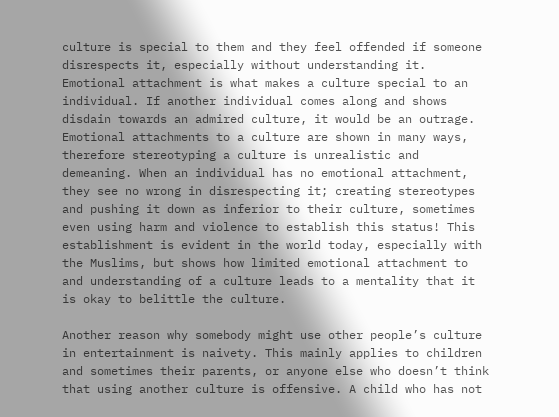culture is special to them and they feel offended if someone disrespects it, especially without understanding it. Emotional attachment is what makes a culture special to an individual. If another individual comes along and shows disdain towards an admired culture, it would be an outrage. Emotional attachments to a culture are shown in many ways, therefore stereotyping a culture is unrealistic and demeaning. When an individual has no emotional attachment, they see no wrong in disrespecting it; creating stereotypes and pushing it down as inferior to their culture, sometimes even using harm and violence to establish this status! This establishment is evident in the world today, especially with the Muslims, but shows how limited emotional attachment to and understanding of a culture leads to a mentality that it is okay to belittle the culture.

Another reason why somebody might use other people’s culture in entertainment is naivety. This mainly applies to children and sometimes their parents, or anyone else who doesn’t think that using another culture is offensive. A child who has not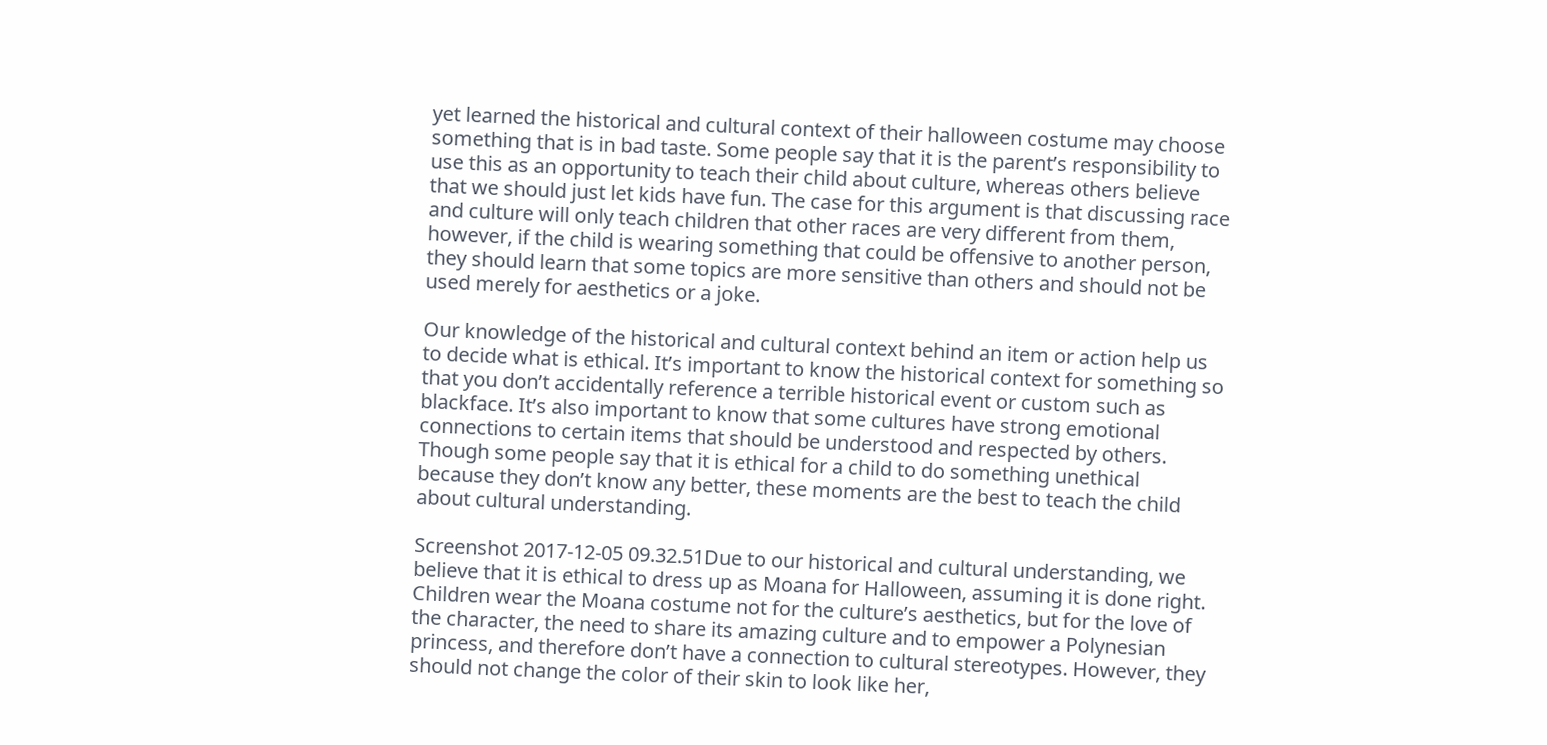yet learned the historical and cultural context of their halloween costume may choose something that is in bad taste. Some people say that it is the parent’s responsibility to use this as an opportunity to teach their child about culture, whereas others believe that we should just let kids have fun. The case for this argument is that discussing race and culture will only teach children that other races are very different from them, however, if the child is wearing something that could be offensive to another person, they should learn that some topics are more sensitive than others and should not be used merely for aesthetics or a joke.

Our knowledge of the historical and cultural context behind an item or action help us to decide what is ethical. It’s important to know the historical context for something so that you don’t accidentally reference a terrible historical event or custom such as blackface. It’s also important to know that some cultures have strong emotional connections to certain items that should be understood and respected by others. Though some people say that it is ethical for a child to do something unethical because they don’t know any better, these moments are the best to teach the child about cultural understanding.

Screenshot 2017-12-05 09.32.51Due to our historical and cultural understanding, we believe that it is ethical to dress up as Moana for Halloween, assuming it is done right. Children wear the Moana costume not for the culture’s aesthetics, but for the love of the character, the need to share its amazing culture and to empower a Polynesian princess, and therefore don’t have a connection to cultural stereotypes. However, they should not change the color of their skin to look like her,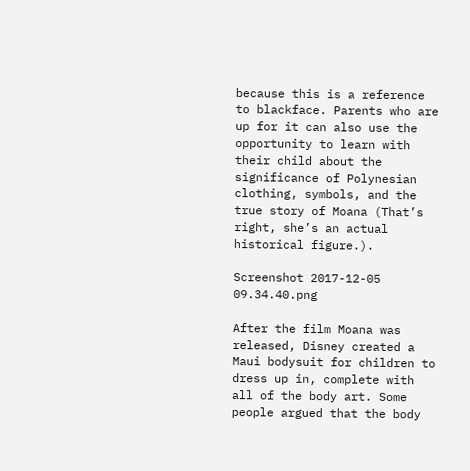because this is a reference to blackface. Parents who are up for it can also use the opportunity to learn with their child about the significance of Polynesian clothing, symbols, and the true story of Moana (That’s right, she’s an actual historical figure.).

Screenshot 2017-12-05 09.34.40.png

After the film Moana was released, Disney created a Maui bodysuit for children to dress up in, complete with all of the body art. Some people argued that the body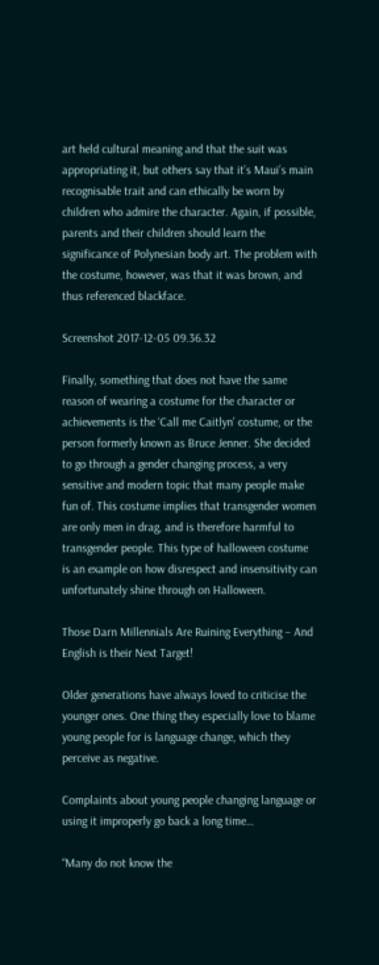art held cultural meaning and that the suit was appropriating it, but others say that it’s Maui’s main recognisable trait and can ethically be worn by children who admire the character. Again, if possible, parents and their children should learn the significance of Polynesian body art. The problem with the costume, however, was that it was brown, and thus referenced blackface.

Screenshot 2017-12-05 09.36.32

Finally, something that does not have the same reason of wearing a costume for the character or achievements is the ‘Call me Caitlyn’ costume, or the person formerly known as Bruce Jenner. She decided to go through a gender changing process, a very sensitive and modern topic that many people make fun of. This costume implies that transgender women are only men in drag, and is therefore harmful to transgender people. This type of halloween costume is an example on how disrespect and insensitivity can unfortunately shine through on Halloween.

Those Darn Millennials Are Ruining Everything – And English is their Next Target!

Older generations have always loved to criticise the younger ones. One thing they especially love to blame young people for is language change, which they perceive as negative.

Complaints about young people changing language or using it improperly go back a long time…

“Many do not know the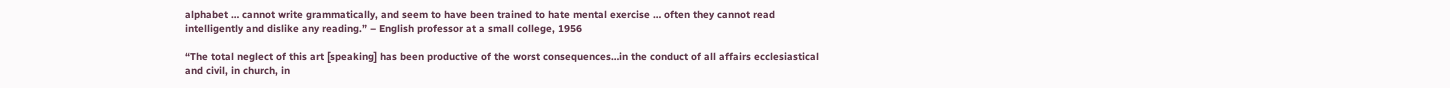alphabet … cannot write grammatically, and seem to have been trained to hate mental exercise … often they cannot read intelligently and dislike any reading.” – English professor at a small college, 1956

“The total neglect of this art [speaking] has been productive of the worst consequences…in the conduct of all affairs ecclesiastical and civil, in church, in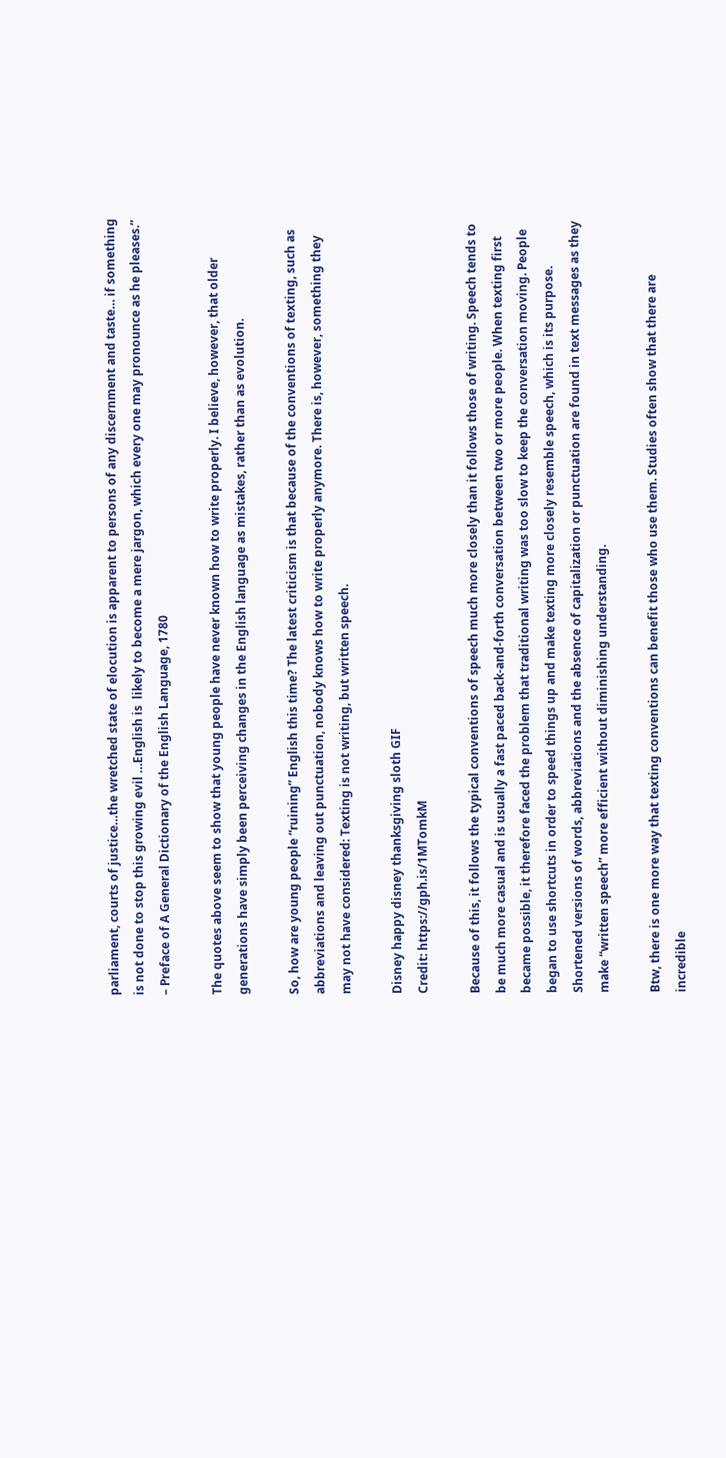parliament, courts of justice…the wretched state of elocution is apparent to persons of any discernment and taste… if something is not done to stop this growing evil …English is  likely to become a mere jargon, which every one may pronounce as he pleases.” – Preface of A General Dictionary of the English Language, 1780

The quotes above seem to show that young people have never known how to write properly. I believe, however, that older generations have simply been perceiving changes in the English language as mistakes, rather than as evolution.

So, how are young people “ruining” English this time? The latest criticism is that because of the conventions of texting, such as abbreviations and leaving out punctuation, nobody knows how to write properly anymore. There is, however, something they may not have considered: Texting is not writing, but written speech.

Disney happy disney thanksgiving sloth GIF
Credit: https://gph.is/1MTomkM

Because of this, it follows the typical conventions of speech much more closely than it follows those of writing. Speech tends to be much more casual and is usually a fast paced back-and-forth conversation between two or more people. When texting first became possible, it therefore faced the problem that traditional writing was too slow to keep the conversation moving. People began to use shortcuts in order to speed things up and make texting more closely resemble speech, which is its purpose. Shortened versions of words, abbreviations and the absence of capitalization or punctuation are found in text messages as they make “written speech” more efficient without diminishing understanding.

Btw, there is one more way that texting conventions can benefit those who use them. Studies often show that there are incredible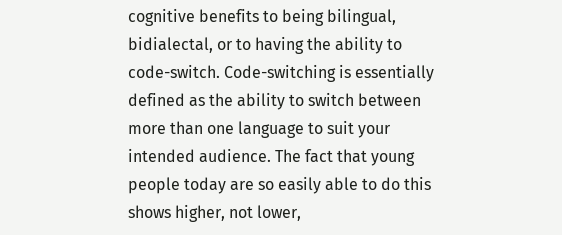cognitive benefits to being bilingual, bidialectal, or to having the ability to code-switch. Code-switching is essentially defined as the ability to switch between more than one language to suit your intended audience. The fact that young people today are so easily able to do this shows higher, not lower,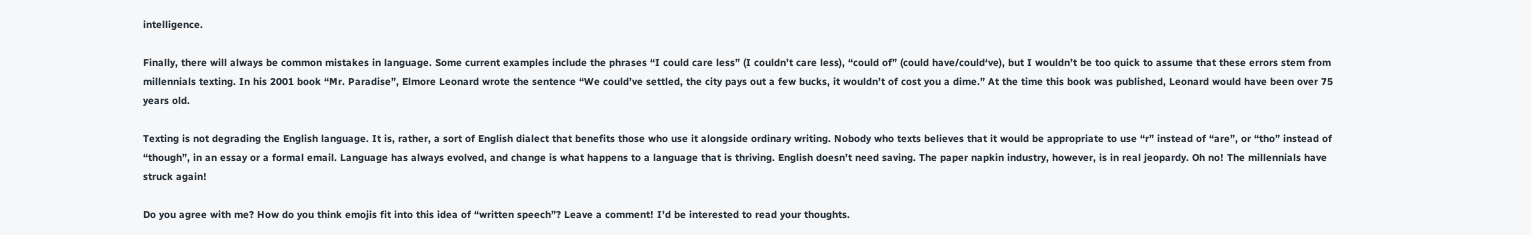intelligence.

Finally, there will always be common mistakes in language. Some current examples include the phrases “I could care less” (I couldn’t care less), “could of” (could have/could‘ve), but I wouldn’t be too quick to assume that these errors stem from millennials texting. In his 2001 book “Mr. Paradise”, Elmore Leonard wrote the sentence “We could’ve settled, the city pays out a few bucks, it wouldn’t of cost you a dime.” At the time this book was published, Leonard would have been over 75 years old.

Texting is not degrading the English language. It is, rather, a sort of English dialect that benefits those who use it alongside ordinary writing. Nobody who texts believes that it would be appropriate to use “r” instead of “are”, or “tho” instead of “though”, in an essay or a formal email. Language has always evolved, and change is what happens to a language that is thriving. English doesn’t need saving. The paper napkin industry, however, is in real jeopardy. Oh no! The millennials have struck again!

Do you agree with me? How do you think emojis fit into this idea of “written speech”? Leave a comment! I’d be interested to read your thoughts.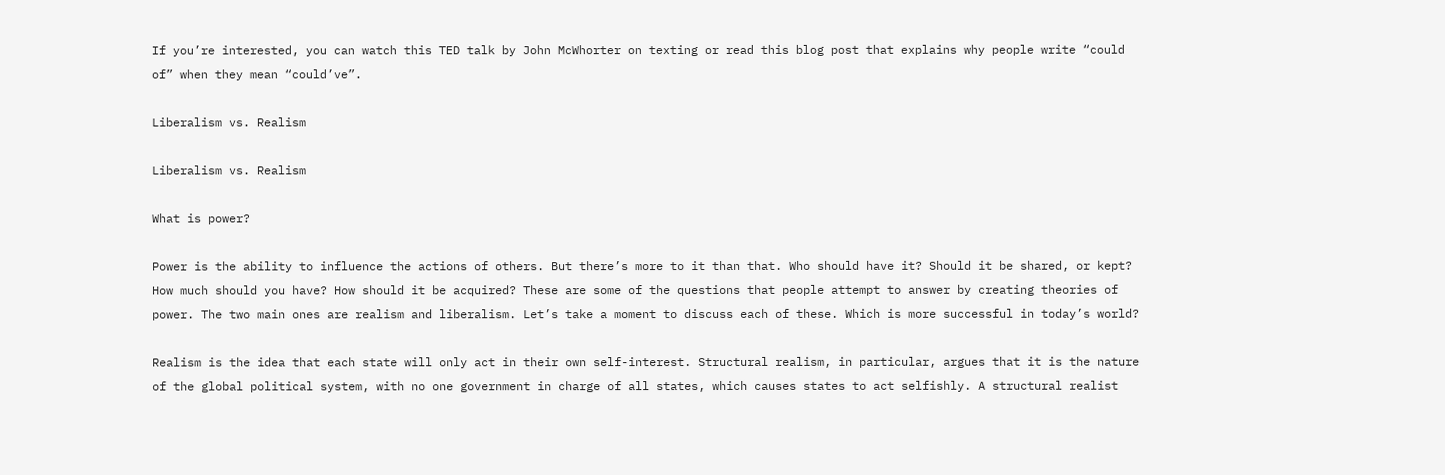If you’re interested, you can watch this TED talk by John McWhorter on texting or read this blog post that explains why people write “could of” when they mean “could’ve”.

Liberalism vs. Realism

Liberalism vs. Realism

What is power?

Power is the ability to influence the actions of others. But there’s more to it than that. Who should have it? Should it be shared, or kept? How much should you have? How should it be acquired? These are some of the questions that people attempt to answer by creating theories of power. The two main ones are realism and liberalism. Let’s take a moment to discuss each of these. Which is more successful in today’s world?

Realism is the idea that each state will only act in their own self-interest. Structural realism, in particular, argues that it is the nature of the global political system, with no one government in charge of all states, which causes states to act selfishly. A structural realist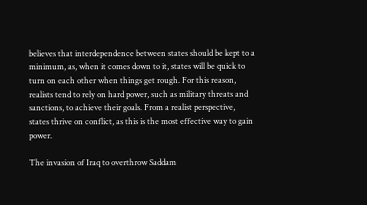believes that interdependence between states should be kept to a minimum, as, when it comes down to it, states will be quick to turn on each other when things get rough. For this reason, realists tend to rely on hard power, such as military threats and sanctions, to achieve their goals. From a realist perspective, states thrive on conflict, as this is the most effective way to gain power.

The invasion of Iraq to overthrow Saddam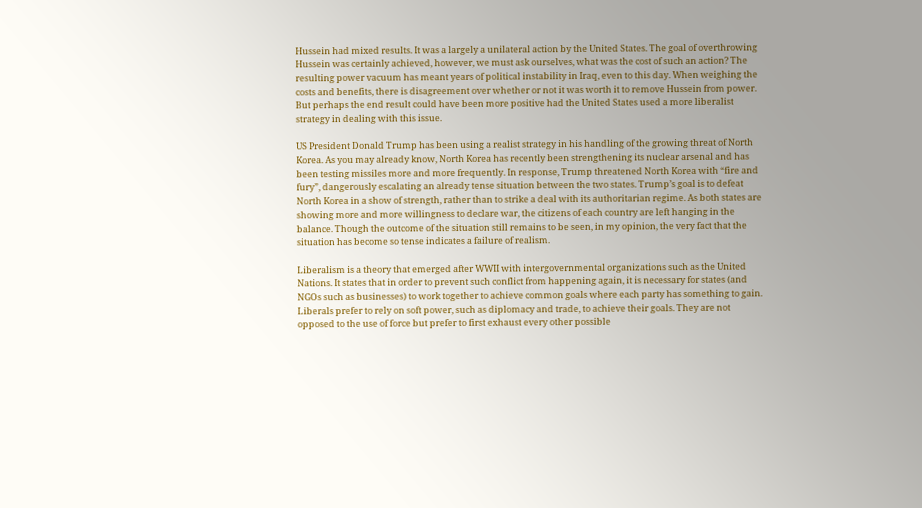Hussein had mixed results. It was a largely a unilateral action by the United States. The goal of overthrowing Hussein was certainly achieved, however, we must ask ourselves, what was the cost of such an action? The resulting power vacuum has meant years of political instability in Iraq, even to this day. When weighing the costs and benefits, there is disagreement over whether or not it was worth it to remove Hussein from power. But perhaps the end result could have been more positive had the United States used a more liberalist strategy in dealing with this issue.

US President Donald Trump has been using a realist strategy in his handling of the growing threat of North Korea. As you may already know, North Korea has recently been strengthening its nuclear arsenal and has been testing missiles more and more frequently. In response, Trump threatened North Korea with “fire and fury”, dangerously escalating an already tense situation between the two states. Trump’s goal is to defeat North Korea in a show of strength, rather than to strike a deal with its authoritarian regime. As both states are showing more and more willingness to declare war, the citizens of each country are left hanging in the balance. Though the outcome of the situation still remains to be seen, in my opinion, the very fact that the situation has become so tense indicates a failure of realism.

Liberalism is a theory that emerged after WWII with intergovernmental organizations such as the United Nations. It states that in order to prevent such conflict from happening again, it is necessary for states (and NGOs such as businesses) to work together to achieve common goals where each party has something to gain. Liberals prefer to rely on soft power, such as diplomacy and trade, to achieve their goals. They are not opposed to the use of force but prefer to first exhaust every other possible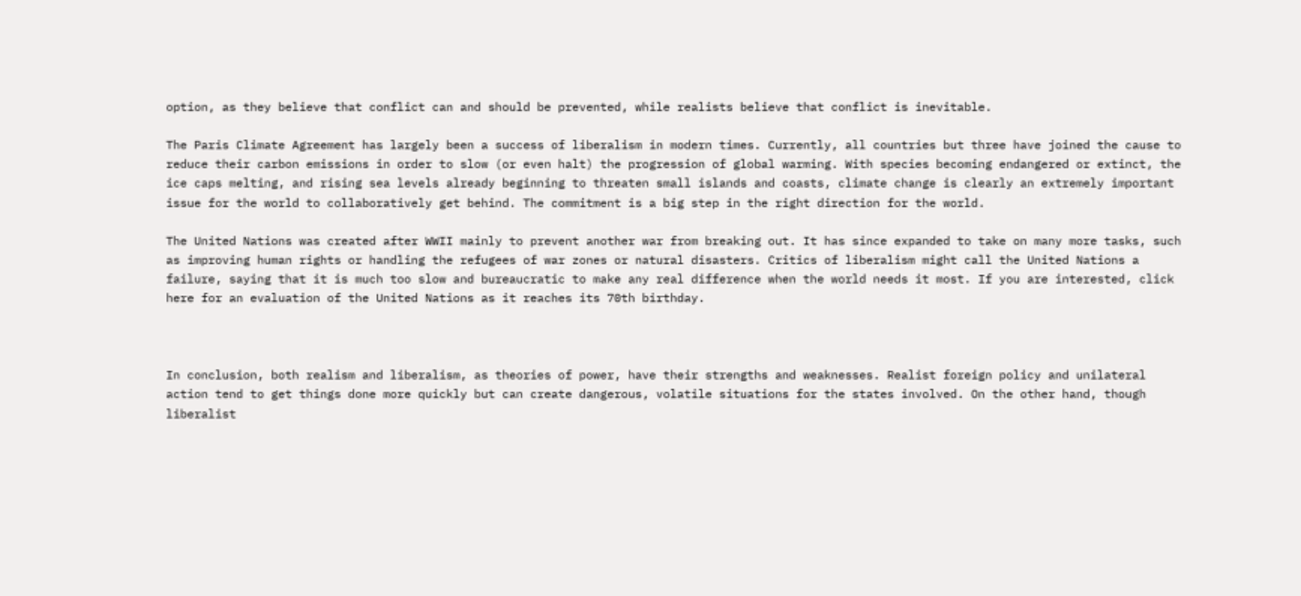option, as they believe that conflict can and should be prevented, while realists believe that conflict is inevitable.

The Paris Climate Agreement has largely been a success of liberalism in modern times. Currently, all countries but three have joined the cause to reduce their carbon emissions in order to slow (or even halt) the progression of global warming. With species becoming endangered or extinct, the ice caps melting, and rising sea levels already beginning to threaten small islands and coasts, climate change is clearly an extremely important issue for the world to collaboratively get behind. The commitment is a big step in the right direction for the world.

The United Nations was created after WWII mainly to prevent another war from breaking out. It has since expanded to take on many more tasks, such as improving human rights or handling the refugees of war zones or natural disasters. Critics of liberalism might call the United Nations a failure, saying that it is much too slow and bureaucratic to make any real difference when the world needs it most. If you are interested, click here for an evaluation of the United Nations as it reaches its 70th birthday.



In conclusion, both realism and liberalism, as theories of power, have their strengths and weaknesses. Realist foreign policy and unilateral action tend to get things done more quickly but can create dangerous, volatile situations for the states involved. On the other hand, though liberalist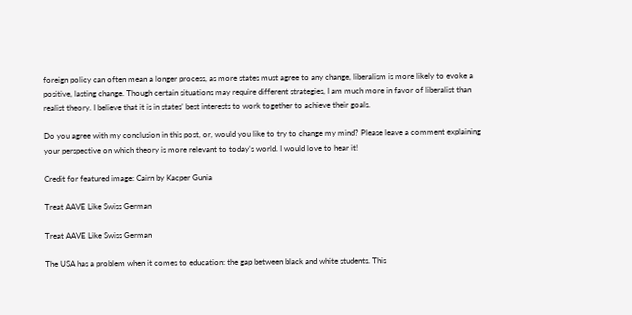foreign policy can often mean a longer process, as more states must agree to any change, liberalism is more likely to evoke a positive, lasting change. Though certain situations may require different strategies, I am much more in favor of liberalist than realist theory. I believe that it is in states’ best interests to work together to achieve their goals.

Do you agree with my conclusion in this post, or, would you like to try to change my mind? Please leave a comment explaining your perspective on which theory is more relevant to today’s world. I would love to hear it!

Credit for featured image: Cairn by Kacper Gunia

Treat AAVE Like Swiss German

Treat AAVE Like Swiss German

The USA has a problem when it comes to education: the gap between black and white students. This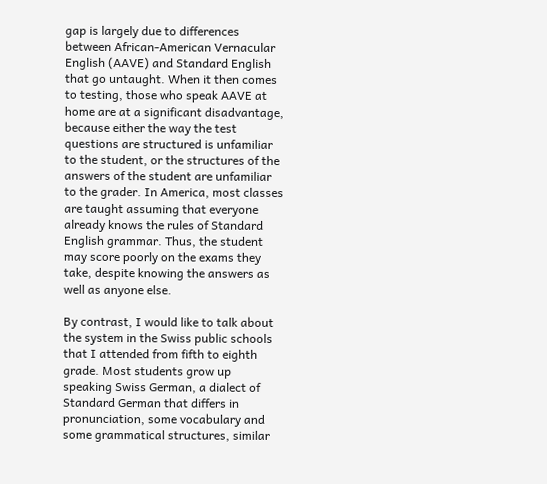gap is largely due to differences between African-American Vernacular English (AAVE) and Standard English that go untaught. When it then comes to testing, those who speak AAVE at home are at a significant disadvantage, because either the way the test questions are structured is unfamiliar to the student, or the structures of the answers of the student are unfamiliar to the grader. In America, most classes are taught assuming that everyone already knows the rules of Standard English grammar. Thus, the student may score poorly on the exams they take, despite knowing the answers as well as anyone else.

By contrast, I would like to talk about the system in the Swiss public schools that I attended from fifth to eighth grade. Most students grow up speaking Swiss German, a dialect of Standard German that differs in pronunciation, some vocabulary and some grammatical structures, similar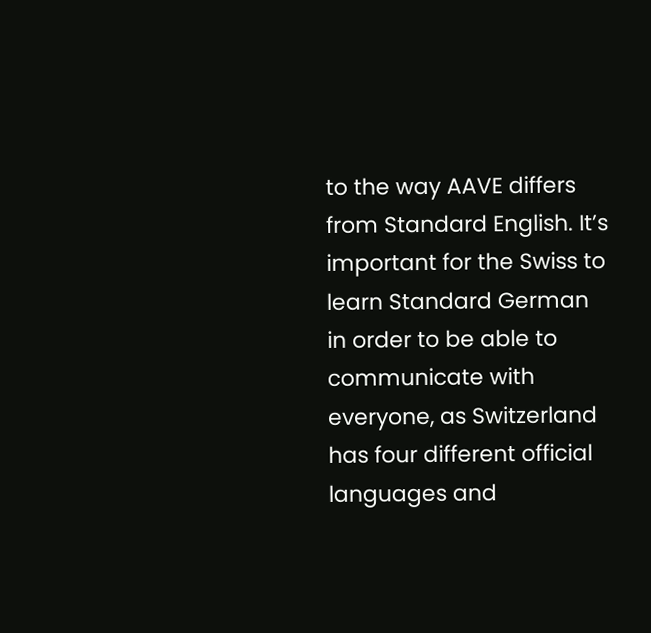to the way AAVE differs from Standard English. It’s important for the Swiss to learn Standard German in order to be able to communicate with everyone, as Switzerland has four different official languages and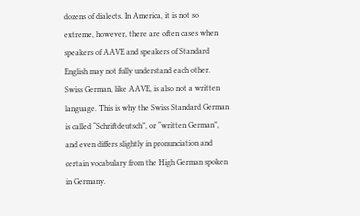dozens of dialects. In America, it is not so extreme, however, there are often cases when speakers of AAVE and speakers of Standard English may not fully understand each other. Swiss German, like AAVE, is also not a written language. This is why the Swiss Standard German is called “Schriftdeutsch”, or “written German”, and even differs slightly in pronunciation and certain vocabulary from the High German spoken in Germany.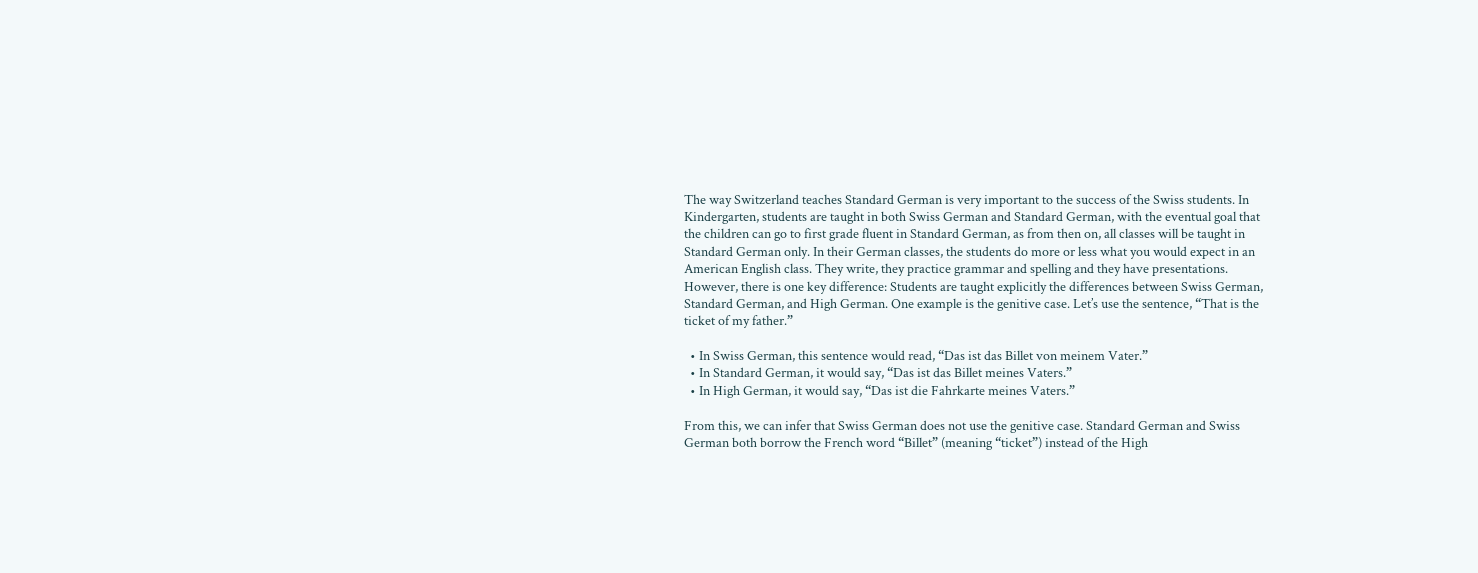The way Switzerland teaches Standard German is very important to the success of the Swiss students. In Kindergarten, students are taught in both Swiss German and Standard German, with the eventual goal that the children can go to first grade fluent in Standard German, as from then on, all classes will be taught in Standard German only. In their German classes, the students do more or less what you would expect in an American English class. They write, they practice grammar and spelling and they have presentations. However, there is one key difference: Students are taught explicitly the differences between Swiss German, Standard German, and High German. One example is the genitive case. Let’s use the sentence, “That is the ticket of my father.”

  • In Swiss German, this sentence would read, “Das ist das Billet von meinem Vater.”
  • In Standard German, it would say, “Das ist das Billet meines Vaters.”
  • In High German, it would say, “Das ist die Fahrkarte meines Vaters.”

From this, we can infer that Swiss German does not use the genitive case. Standard German and Swiss German both borrow the French word “Billet” (meaning “ticket”) instead of the High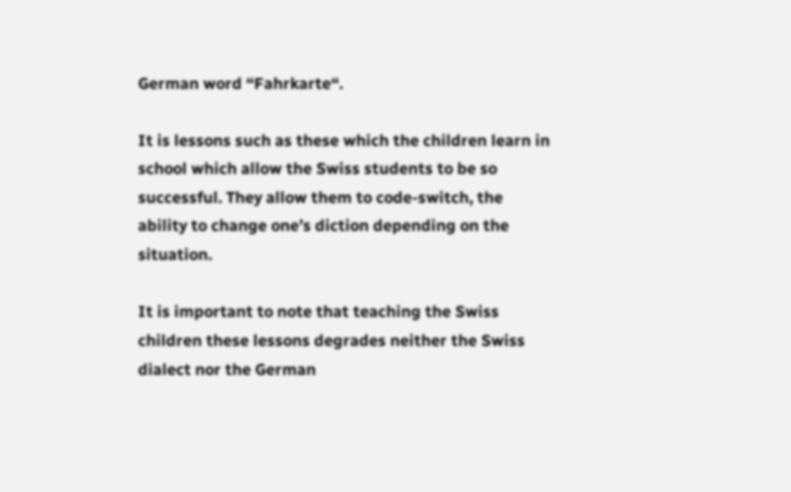German word “Fahrkarte“.

It is lessons such as these which the children learn in school which allow the Swiss students to be so successful. They allow them to code-switch, the ability to change one’s diction depending on the situation.

It is important to note that teaching the Swiss children these lessons degrades neither the Swiss dialect nor the German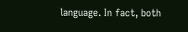language. In fact, both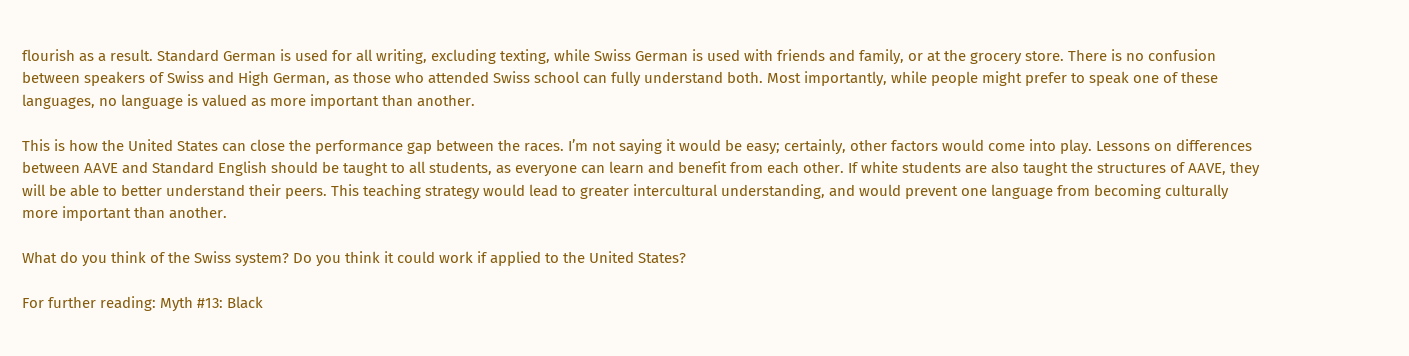flourish as a result. Standard German is used for all writing, excluding texting, while Swiss German is used with friends and family, or at the grocery store. There is no confusion between speakers of Swiss and High German, as those who attended Swiss school can fully understand both. Most importantly, while people might prefer to speak one of these languages, no language is valued as more important than another.

This is how the United States can close the performance gap between the races. I’m not saying it would be easy; certainly, other factors would come into play. Lessons on differences between AAVE and Standard English should be taught to all students, as everyone can learn and benefit from each other. If white students are also taught the structures of AAVE, they will be able to better understand their peers. This teaching strategy would lead to greater intercultural understanding, and would prevent one language from becoming culturally more important than another.

What do you think of the Swiss system? Do you think it could work if applied to the United States?

For further reading: Myth #13: Black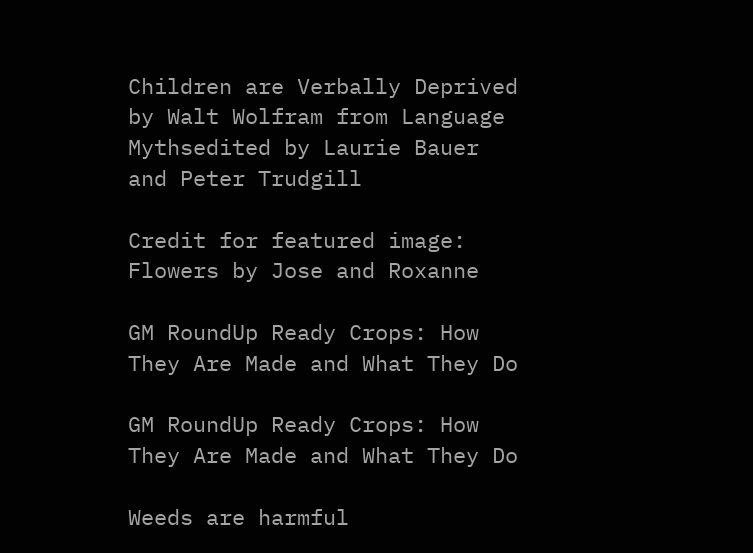Children are Verbally Deprived by Walt Wolfram from Language Mythsedited by Laurie Bauer and Peter Trudgill

Credit for featured image: Flowers by Jose and Roxanne

GM RoundUp Ready Crops: How They Are Made and What They Do

GM RoundUp Ready Crops: How They Are Made and What They Do

Weeds are harmful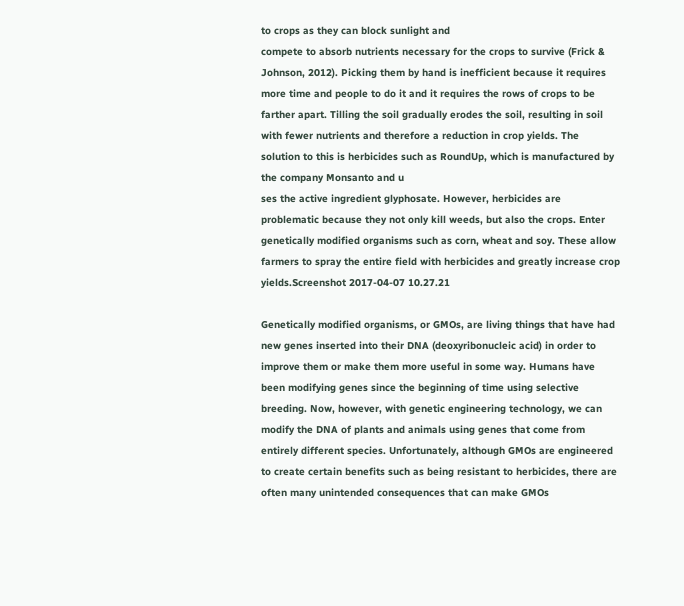to crops as they can block sunlight and
compete to absorb nutrients necessary for the crops to survive (Frick & Johnson, 2012). Picking them by hand is inefficient because it requires more time and people to do it and it requires the rows of crops to be farther apart. Tilling the soil gradually erodes the soil, resulting in soil with fewer nutrients and therefore a reduction in crop yields. The solution to this is herbicides such as RoundUp, which is manufactured by the company Monsanto and u
ses the active ingredient glyphosate. However, herbicides are problematic because they not only kill weeds, but also the crops. Enter genetically modified organisms such as corn, wheat and soy. These allow farmers to spray the entire field with herbicides and greatly increase crop yields.Screenshot 2017-04-07 10.27.21

Genetically modified organisms, or GMOs, are living things that have had new genes inserted into their DNA (deoxyribonucleic acid) in order to improve them or make them more useful in some way. Humans have been modifying genes since the beginning of time using selective breeding. Now, however, with genetic engineering technology, we can modify the DNA of plants and animals using genes that come from entirely different species. Unfortunately, although GMOs are engineered to create certain benefits such as being resistant to herbicides, there are often many unintended consequences that can make GMOs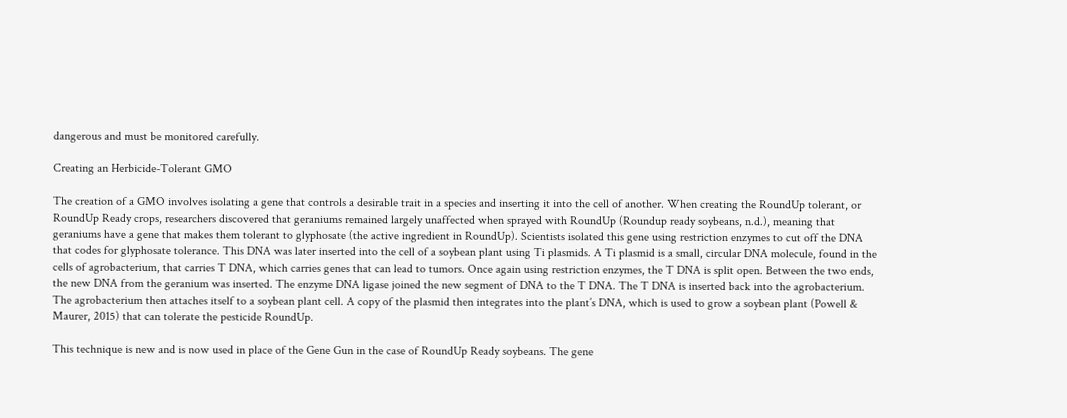dangerous and must be monitored carefully.

Creating an Herbicide-Tolerant GMO

The creation of a GMO involves isolating a gene that controls a desirable trait in a species and inserting it into the cell of another. When creating the RoundUp tolerant, or RoundUp Ready crops, researchers discovered that geraniums remained largely unaffected when sprayed with RoundUp (Roundup ready soybeans, n.d.), meaning that geraniums have a gene that makes them tolerant to glyphosate (the active ingredient in RoundUp). Scientists isolated this gene using restriction enzymes to cut off the DNA that codes for glyphosate tolerance. This DNA was later inserted into the cell of a soybean plant using Ti plasmids. A Ti plasmid is a small, circular DNA molecule, found in the cells of agrobacterium, that carries T DNA, which carries genes that can lead to tumors. Once again using restriction enzymes, the T DNA is split open. Between the two ends, the new DNA from the geranium was inserted. The enzyme DNA ligase joined the new segment of DNA to the T DNA. The T DNA is inserted back into the agrobacterium. The agrobacterium then attaches itself to a soybean plant cell. A copy of the plasmid then integrates into the plant’s DNA, which is used to grow a soybean plant (Powell & Maurer, 2015) that can tolerate the pesticide RoundUp.

This technique is new and is now used in place of the Gene Gun in the case of RoundUp Ready soybeans. The gene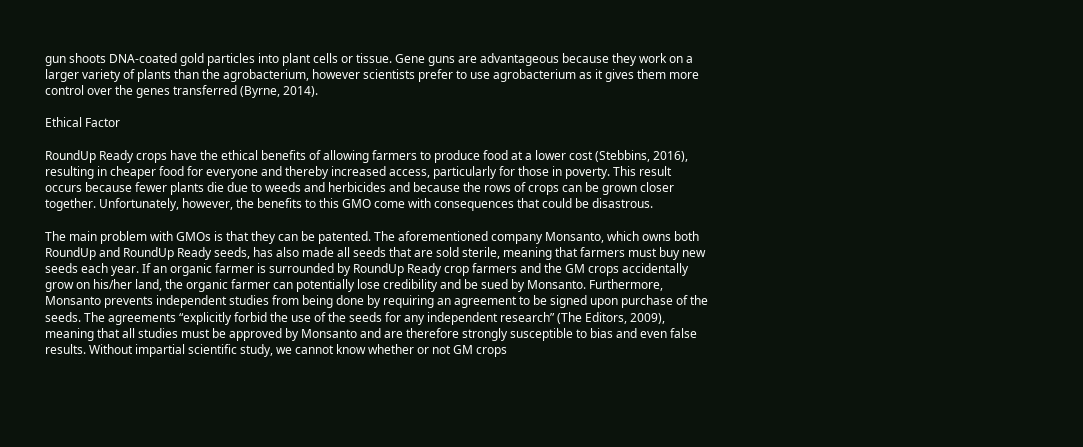gun shoots DNA-coated gold particles into plant cells or tissue. Gene guns are advantageous because they work on a larger variety of plants than the agrobacterium, however scientists prefer to use agrobacterium as it gives them more control over the genes transferred (Byrne, 2014).

Ethical Factor

RoundUp Ready crops have the ethical benefits of allowing farmers to produce food at a lower cost (Stebbins, 2016), resulting in cheaper food for everyone and thereby increased access, particularly for those in poverty. This result occurs because fewer plants die due to weeds and herbicides and because the rows of crops can be grown closer together. Unfortunately, however, the benefits to this GMO come with consequences that could be disastrous.

The main problem with GMOs is that they can be patented. The aforementioned company Monsanto, which owns both RoundUp and RoundUp Ready seeds, has also made all seeds that are sold sterile, meaning that farmers must buy new seeds each year. If an organic farmer is surrounded by RoundUp Ready crop farmers and the GM crops accidentally grow on his/her land, the organic farmer can potentially lose credibility and be sued by Monsanto. Furthermore, Monsanto prevents independent studies from being done by requiring an agreement to be signed upon purchase of the seeds. The agreements “explicitly forbid the use of the seeds for any independent research” (The Editors, 2009), meaning that all studies must be approved by Monsanto and are therefore strongly susceptible to bias and even false results. Without impartial scientific study, we cannot know whether or not GM crops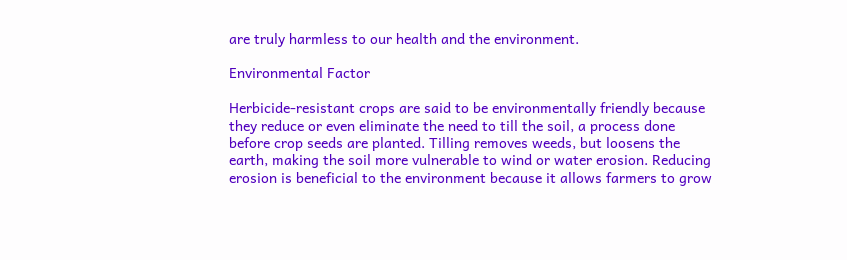are truly harmless to our health and the environment.

Environmental Factor

Herbicide-resistant crops are said to be environmentally friendly because they reduce or even eliminate the need to till the soil, a process done before crop seeds are planted. Tilling removes weeds, but loosens the earth, making the soil more vulnerable to wind or water erosion. Reducing erosion is beneficial to the environment because it allows farmers to grow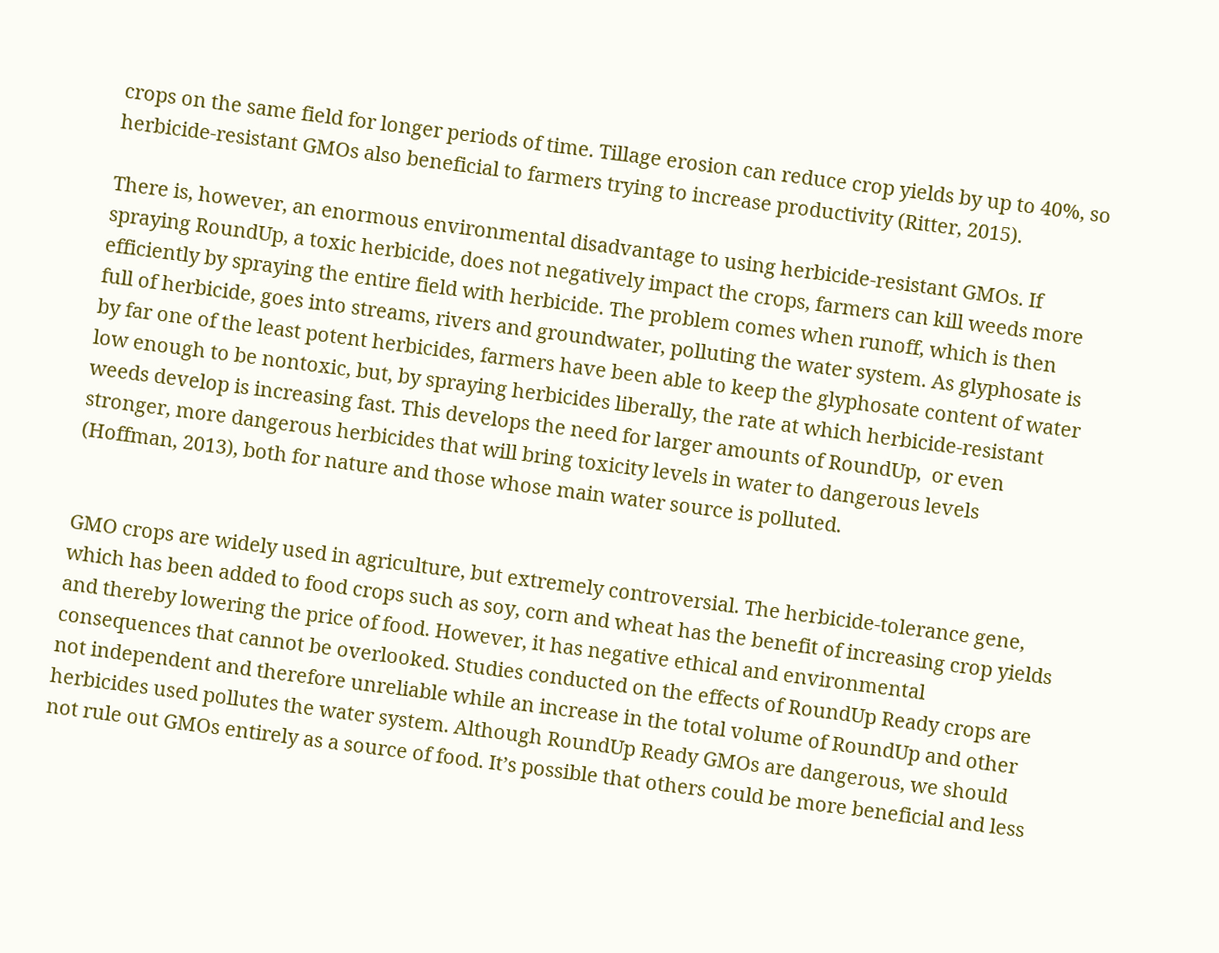crops on the same field for longer periods of time. Tillage erosion can reduce crop yields by up to 40%, so herbicide-resistant GMOs also beneficial to farmers trying to increase productivity (Ritter, 2015).

There is, however, an enormous environmental disadvantage to using herbicide-resistant GMOs. If spraying RoundUp, a toxic herbicide, does not negatively impact the crops, farmers can kill weeds more efficiently by spraying the entire field with herbicide. The problem comes when runoff, which is then full of herbicide, goes into streams, rivers and groundwater, polluting the water system. As glyphosate is by far one of the least potent herbicides, farmers have been able to keep the glyphosate content of water low enough to be nontoxic, but, by spraying herbicides liberally, the rate at which herbicide-resistant weeds develop is increasing fast. This develops the need for larger amounts of RoundUp,  or even stronger, more dangerous herbicides that will bring toxicity levels in water to dangerous levels (Hoffman, 2013), both for nature and those whose main water source is polluted.


GMO crops are widely used in agriculture, but extremely controversial. The herbicide-tolerance gene, which has been added to food crops such as soy, corn and wheat has the benefit of increasing crop yields and thereby lowering the price of food. However, it has negative ethical and environmental consequences that cannot be overlooked. Studies conducted on the effects of RoundUp Ready crops are not independent and therefore unreliable while an increase in the total volume of RoundUp and other herbicides used pollutes the water system. Although RoundUp Ready GMOs are dangerous, we should not rule out GMOs entirely as a source of food. It’s possible that others could be more beneficial and less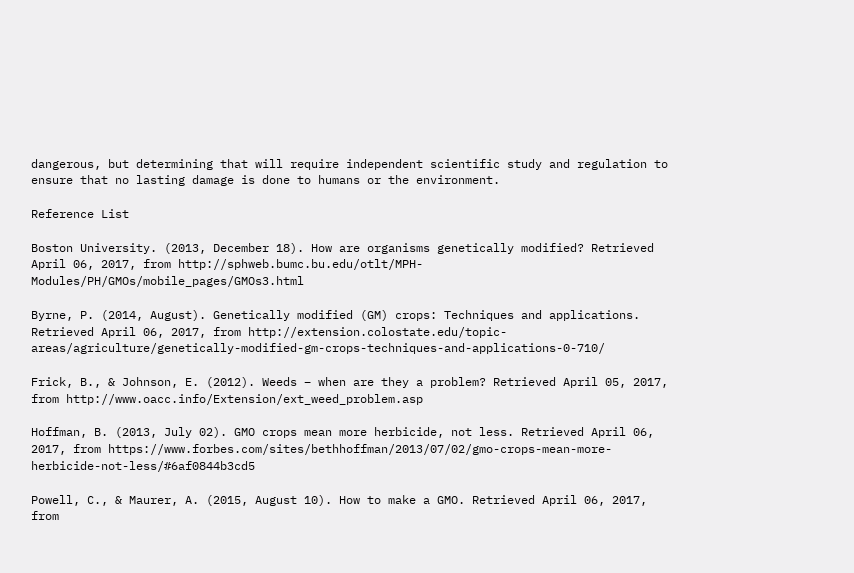dangerous, but determining that will require independent scientific study and regulation to ensure that no lasting damage is done to humans or the environment.

Reference List

Boston University. (2013, December 18). How are organisms genetically modified? Retrieved April 06, 2017, from http://sphweb.bumc.bu.edu/otlt/MPH-Modules/PH/GMOs/mobile_pages/GMOs3.html

Byrne, P. (2014, August). Genetically modified (GM) crops: Techniques and applications. Retrieved April 06, 2017, from http://extension.colostate.edu/topic-areas/agriculture/genetically-modified-gm-crops-techniques-and-applications-0-710/

Frick, B., & Johnson, E. (2012). Weeds – when are they a problem? Retrieved April 05, 2017, from http://www.oacc.info/Extension/ext_weed_problem.asp

Hoffman, B. (2013, July 02). GMO crops mean more herbicide, not less. Retrieved April 06, 2017, from https://www.forbes.com/sites/bethhoffman/2013/07/02/gmo-crops-mean-more-herbicide-not-less/#6af0844b3cd5

Powell, C., & Maurer, A. (2015, August 10). How to make a GMO. Retrieved April 06, 2017, from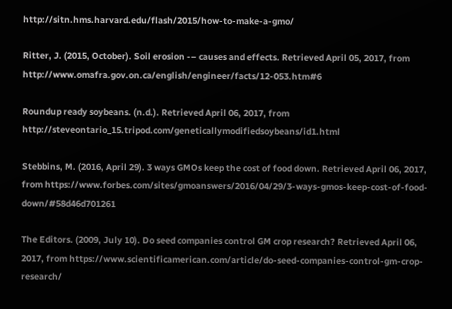http://sitn.hms.harvard.edu/flash/2015/how-to-make-a-gmo/

Ritter, J. (2015, October). Soil erosion -– causes and effects. Retrieved April 05, 2017, from http://www.omafra.gov.on.ca/english/engineer/facts/12-053.htm#6

Roundup ready soybeans. (n.d.). Retrieved April 06, 2017, from http://steveontario_15.tripod.com/geneticallymodifiedsoybeans/id1.html

Stebbins, M. (2016, April 29). 3 ways GMOs keep the cost of food down. Retrieved April 06, 2017, from https://www.forbes.com/sites/gmoanswers/2016/04/29/3-ways-gmos-keep-cost-of-food-down/#58d46d701261

The Editors. (2009, July 10). Do seed companies control GM crop research? Retrieved April 06, 2017, from https://www.scientificamerican.com/article/do-seed-companies-control-gm-crop-research/